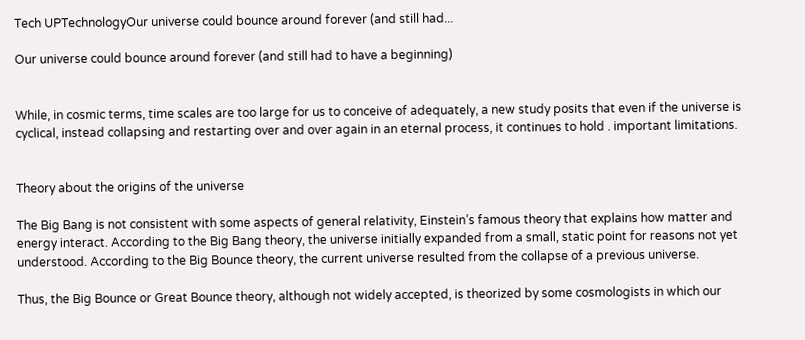Tech UPTechnologyOur universe could bounce around forever (and still had...

Our universe could bounce around forever (and still had to have a beginning)


While, in cosmic terms, time scales are too large for us to conceive of adequately, a new study posits that even if the universe is cyclical, instead collapsing and restarting over and over again in an eternal process, it continues to hold . important limitations.


Theory about the origins of the universe

The Big Bang is not consistent with some aspects of general relativity, Einstein’s famous theory that explains how matter and energy interact. According to the Big Bang theory, the universe initially expanded from a small, static point for reasons not yet understood. According to the Big Bounce theory, the current universe resulted from the collapse of a previous universe.

Thus, the Big Bounce or Great Bounce theory, although not widely accepted, is theorized by some cosmologists in which our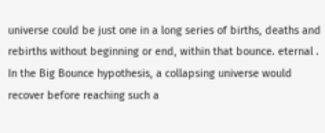universe could be just one in a long series of births, deaths and rebirths without beginning or end, within that bounce. eternal . In the Big Bounce hypothesis, a collapsing universe would recover before reaching such a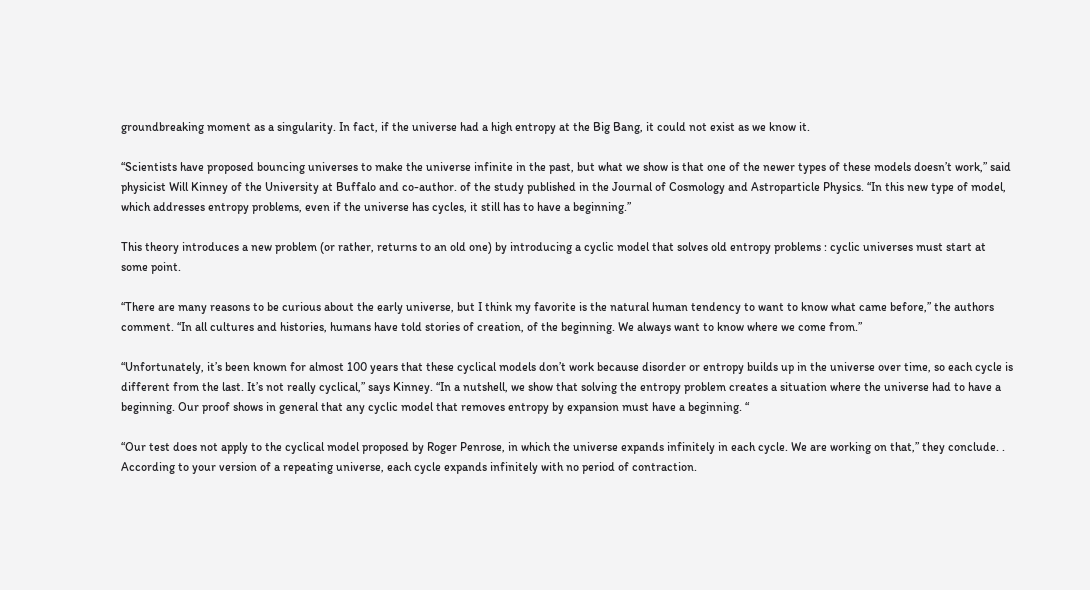groundbreaking moment as a singularity. In fact, if the universe had a high entropy at the Big Bang, it could not exist as we know it.

“Scientists have proposed bouncing universes to make the universe infinite in the past, but what we show is that one of the newer types of these models doesn’t work,” said physicist Will Kinney of the University at Buffalo and co-author. of the study published in the Journal of Cosmology and Astroparticle Physics. “In this new type of model, which addresses entropy problems, even if the universe has cycles, it still has to have a beginning.”

This theory introduces a new problem (or rather, returns to an old one) by introducing a cyclic model that solves old entropy problems : cyclic universes must start at some point.

“There are many reasons to be curious about the early universe, but I think my favorite is the natural human tendency to want to know what came before,” the authors comment. “In all cultures and histories, humans have told stories of creation, of the beginning. We always want to know where we come from.”

“Unfortunately, it’s been known for almost 100 years that these cyclical models don’t work because disorder or entropy builds up in the universe over time, so each cycle is different from the last. It’s not really cyclical,” says Kinney. “In a nutshell, we show that solving the entropy problem creates a situation where the universe had to have a beginning. Our proof shows in general that any cyclic model that removes entropy by expansion must have a beginning. “

“Our test does not apply to the cyclical model proposed by Roger Penrose, in which the universe expands infinitely in each cycle. We are working on that,” they conclude. . According to your version of a repeating universe, each cycle expands infinitely with no period of contraction.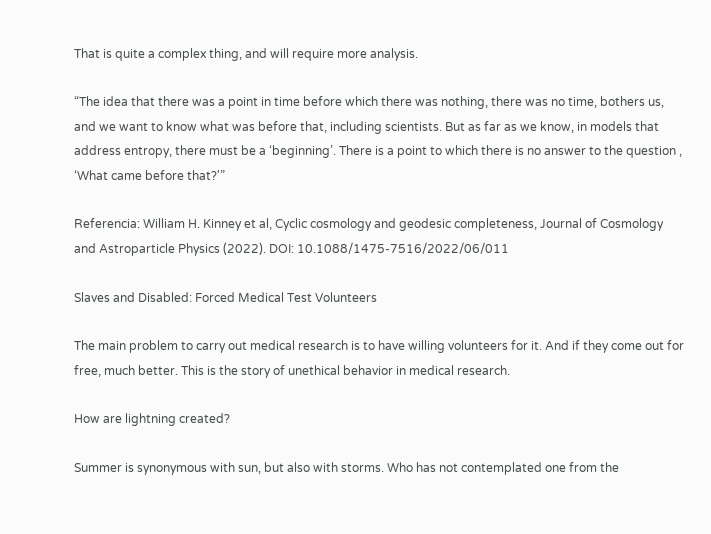That is quite a complex thing, and will require more analysis.

“The idea that there was a point in time before which there was nothing, there was no time, bothers us, and we want to know what was before that, including scientists. But as far as we know, in models that address entropy, there must be a ‘beginning’. There is a point to which there is no answer to the question , ‘What came before that?'”

Referencia: William H. Kinney et al, Cyclic cosmology and geodesic completeness, Journal of Cosmology and Astroparticle Physics (2022). DOI: 10.1088/1475-7516/2022/06/011

Slaves and Disabled: Forced Medical Test Volunteers

The main problem to carry out medical research is to have willing volunteers for it. And if they come out for free, much better. This is the story of unethical behavior in medical research.

How are lightning created?

Summer is synonymous with sun, but also with storms. Who has not contemplated one from the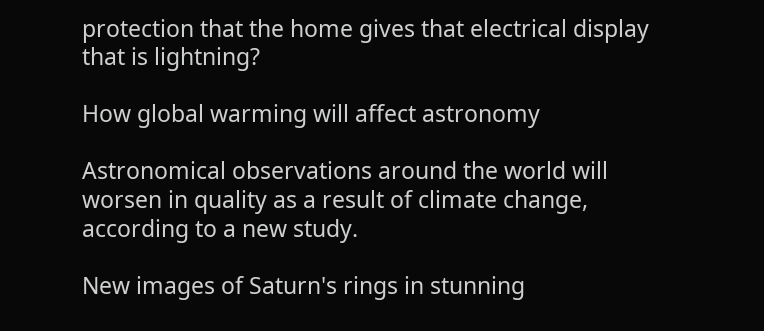protection that the home gives that electrical display that is lightning?

How global warming will affect astronomy

Astronomical observations around the world will worsen in quality as a result of climate change, according to a new study.

New images of Saturn's rings in stunning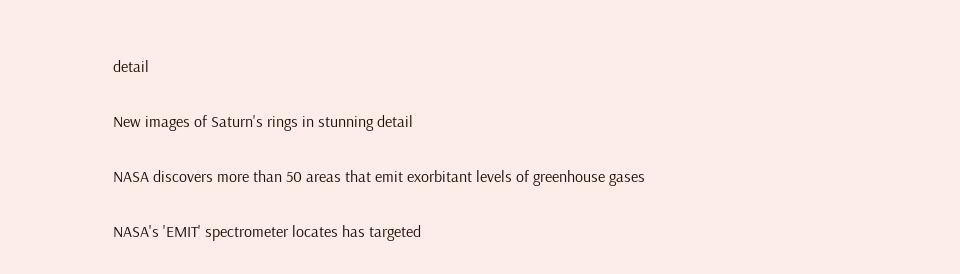detail

New images of Saturn's rings in stunning detail

NASA discovers more than 50 areas that emit exorbitant levels of greenhouse gases

NASA's 'EMIT' spectrometer locates has targeted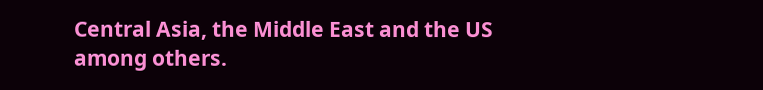Central Asia, the Middle East and the US among others.